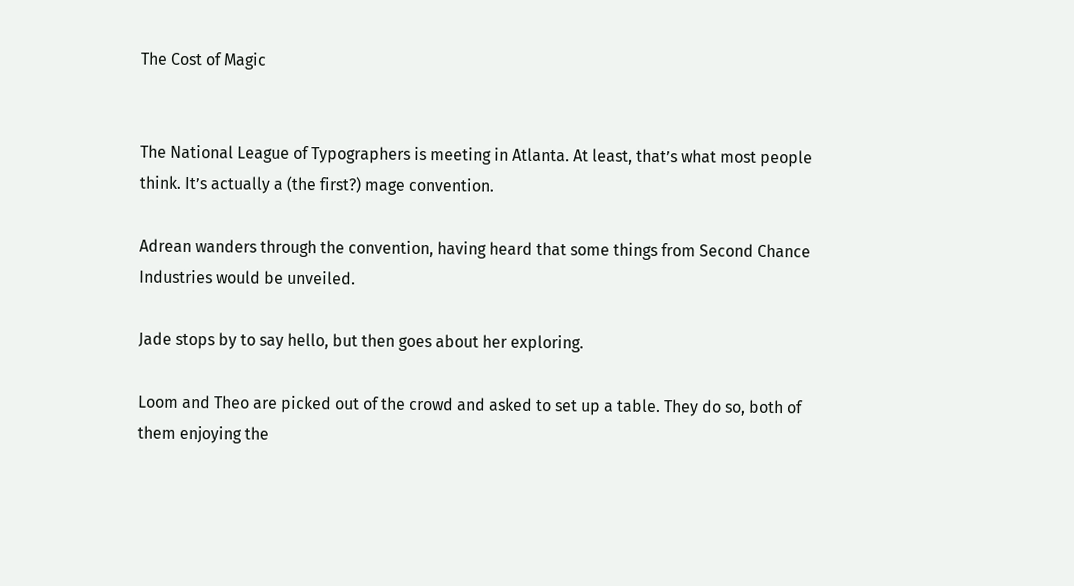The Cost of Magic


The National League of Typographers is meeting in Atlanta. At least, that’s what most people think. It’s actually a (the first?) mage convention.

Adrean wanders through the convention, having heard that some things from Second Chance Industries would be unveiled.

Jade stops by to say hello, but then goes about her exploring.

Loom and Theo are picked out of the crowd and asked to set up a table. They do so, both of them enjoying the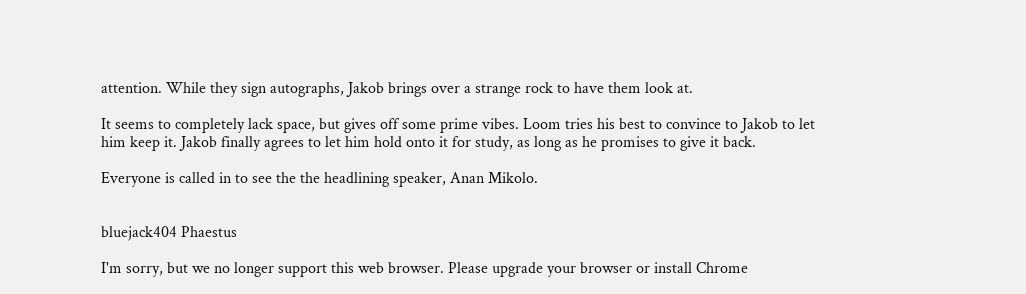attention. While they sign autographs, Jakob brings over a strange rock to have them look at.

It seems to completely lack space, but gives off some prime vibes. Loom tries his best to convince to Jakob to let him keep it. Jakob finally agrees to let him hold onto it for study, as long as he promises to give it back.

Everyone is called in to see the the headlining speaker, Anan Mikolo.


bluejack404 Phaestus

I'm sorry, but we no longer support this web browser. Please upgrade your browser or install Chrome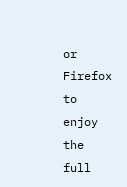or Firefox to enjoy the full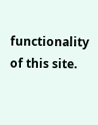functionality of this site.